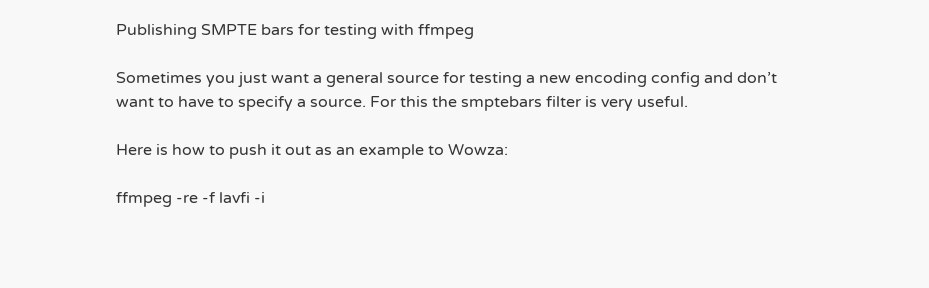Publishing SMPTE bars for testing with ffmpeg

Sometimes you just want a general source for testing a new encoding config and don’t want to have to specify a source. For this the smptebars filter is very useful.

Here is how to push it out as an example to Wowza:

ffmpeg -re -f lavfi -i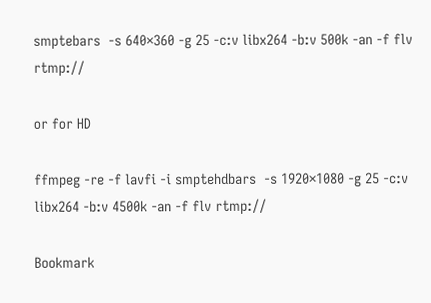smptebars  -s 640×360 -g 25 -c:v libx264 -b:v 500k -an -f flv rtmp://

or for HD

ffmpeg -re -f lavfi -i smptehdbars  -s 1920×1080 -g 25 -c:v libx264 -b:v 4500k -an -f flv rtmp://

Bookmark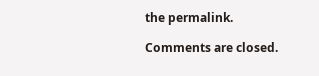the permalink.

Comments are closed.